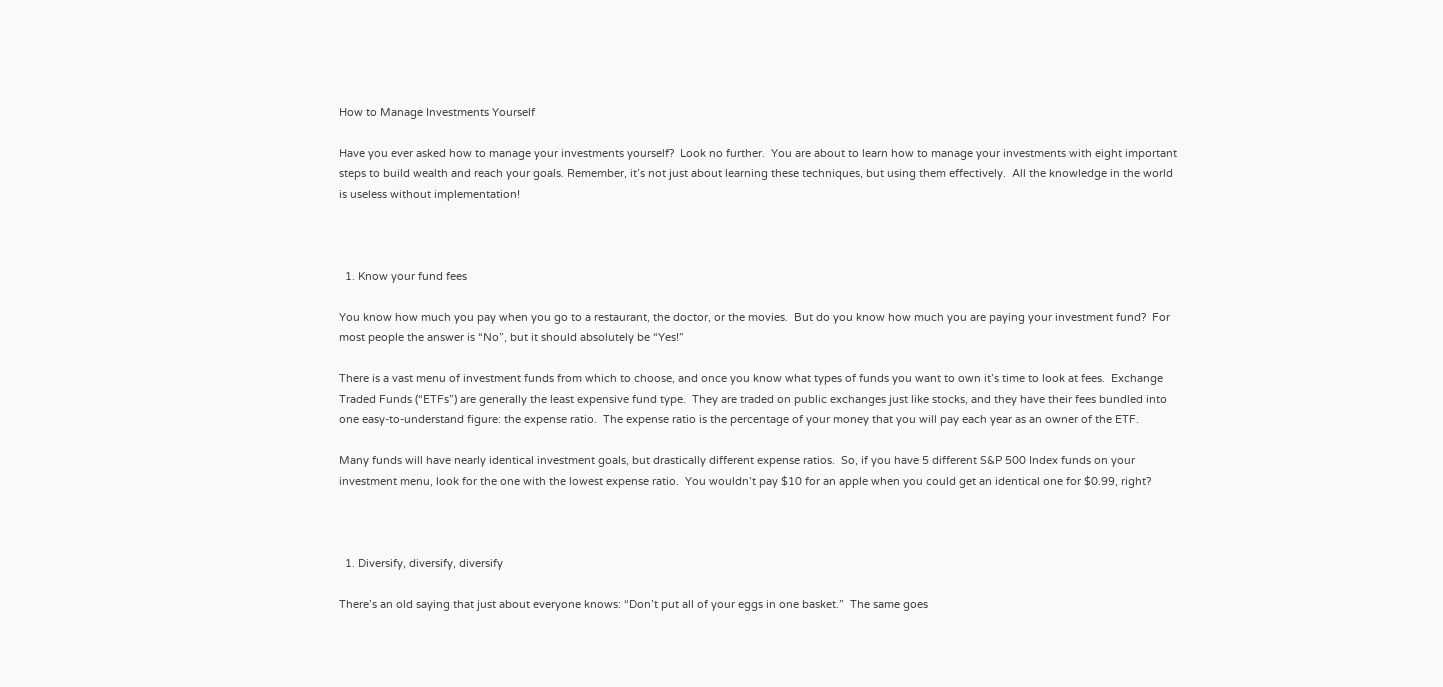How to Manage Investments Yourself

Have you ever asked how to manage your investments yourself?  Look no further.  You are about to learn how to manage your investments with eight important steps to build wealth and reach your goals. Remember, it’s not just about learning these techniques, but using them effectively.  All the knowledge in the world is useless without implementation!



  1. Know your fund fees

You know how much you pay when you go to a restaurant, the doctor, or the movies.  But do you know how much you are paying your investment fund?  For most people the answer is “No”, but it should absolutely be “Yes!”

There is a vast menu of investment funds from which to choose, and once you know what types of funds you want to own it’s time to look at fees.  Exchange Traded Funds (“ETFs”) are generally the least expensive fund type.  They are traded on public exchanges just like stocks, and they have their fees bundled into one easy-to-understand figure: the expense ratio.  The expense ratio is the percentage of your money that you will pay each year as an owner of the ETF.

Many funds will have nearly identical investment goals, but drastically different expense ratios.  So, if you have 5 different S&P 500 Index funds on your investment menu, look for the one with the lowest expense ratio.  You wouldn’t pay $10 for an apple when you could get an identical one for $0.99, right?



  1. Diversify, diversify, diversify

There’s an old saying that just about everyone knows: “Don’t put all of your eggs in one basket.”  The same goes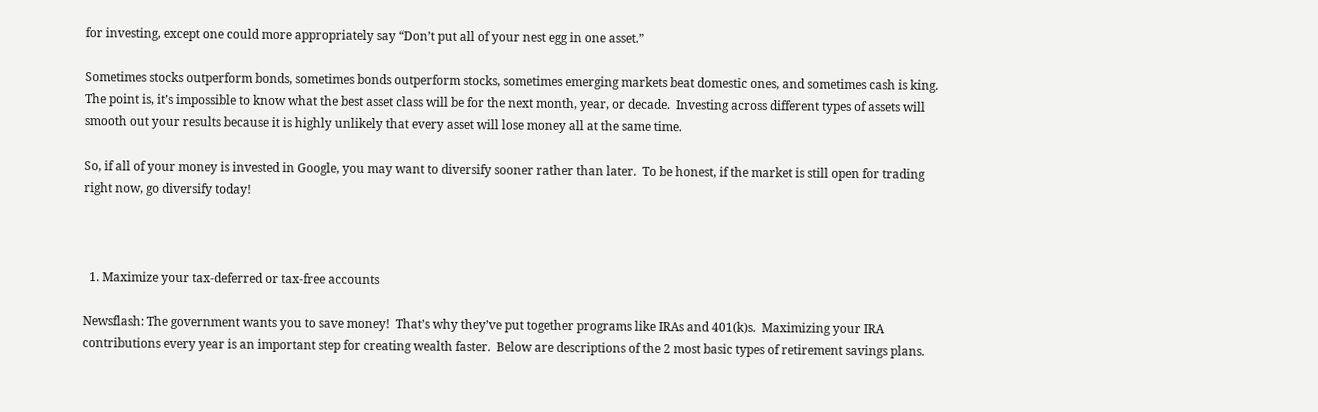for investing, except one could more appropriately say “Don’t put all of your nest egg in one asset.”

Sometimes stocks outperform bonds, sometimes bonds outperform stocks, sometimes emerging markets beat domestic ones, and sometimes cash is king.  The point is, it’s impossible to know what the best asset class will be for the next month, year, or decade.  Investing across different types of assets will smooth out your results because it is highly unlikely that every asset will lose money all at the same time.

So, if all of your money is invested in Google, you may want to diversify sooner rather than later.  To be honest, if the market is still open for trading right now, go diversify today!



  1. Maximize your tax-deferred or tax-free accounts

Newsflash: The government wants you to save money!  That’s why they’ve put together programs like IRAs and 401(k)s.  Maximizing your IRA contributions every year is an important step for creating wealth faster.  Below are descriptions of the 2 most basic types of retirement savings plans.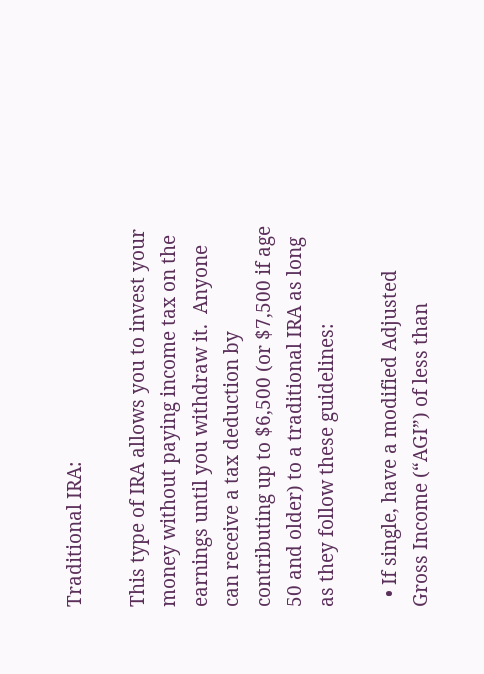Traditional IRA:

This type of IRA allows you to invest your money without paying income tax on the earnings until you withdraw it.  Anyone can receive a tax deduction by contributing up to $6,500 (or $7,500 if age 50 and older) to a traditional IRA as long as they follow these guidelines:

  • If single, have a modified Adjusted Gross Income (“AGI”) of less than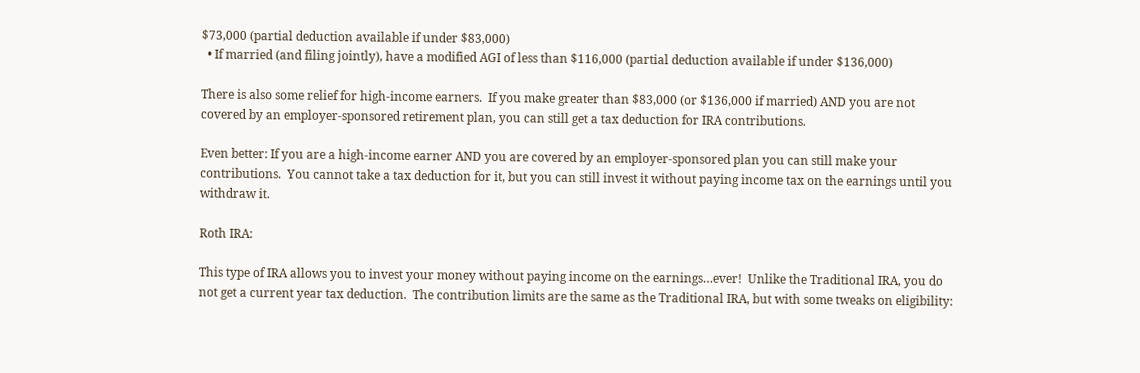$73,000 (partial deduction available if under $83,000)
  • If married (and filing jointly), have a modified AGI of less than $116,000 (partial deduction available if under $136,000)

There is also some relief for high-income earners.  If you make greater than $83,000 (or $136,000 if married) AND you are not covered by an employer-sponsored retirement plan, you can still get a tax deduction for IRA contributions.

Even better: If you are a high-income earner AND you are covered by an employer-sponsored plan you can still make your contributions.  You cannot take a tax deduction for it, but you can still invest it without paying income tax on the earnings until you withdraw it.

Roth IRA:

This type of IRA allows you to invest your money without paying income on the earnings…ever!  Unlike the Traditional IRA, you do not get a current year tax deduction.  The contribution limits are the same as the Traditional IRA, but with some tweaks on eligibility: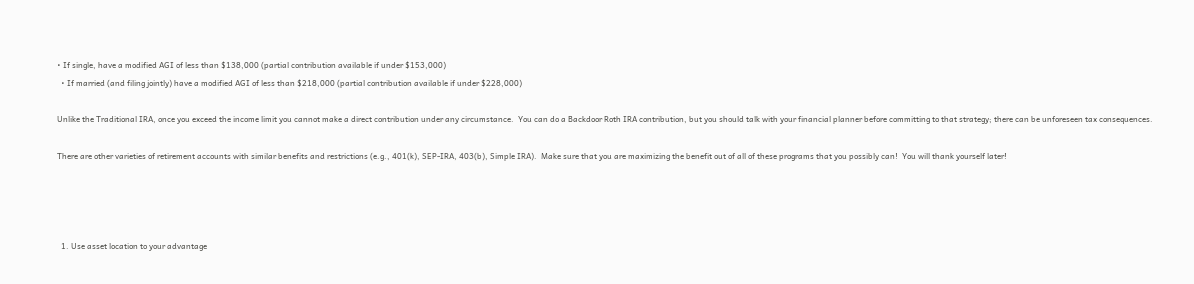• If single, have a modified AGI of less than $138,000 (partial contribution available if under $153,000)
  • If married (and filing jointly) have a modified AGI of less than $218,000 (partial contribution available if under $228,000)

Unlike the Traditional IRA, once you exceed the income limit you cannot make a direct contribution under any circumstance.  You can do a Backdoor Roth IRA contribution, but you should talk with your financial planner before committing to that strategy; there can be unforeseen tax consequences.

There are other varieties of retirement accounts with similar benefits and restrictions (e.g., 401(k), SEP-IRA, 403(b), Simple IRA).  Make sure that you are maximizing the benefit out of all of these programs that you possibly can!  You will thank yourself later!




  1. Use asset location to your advantage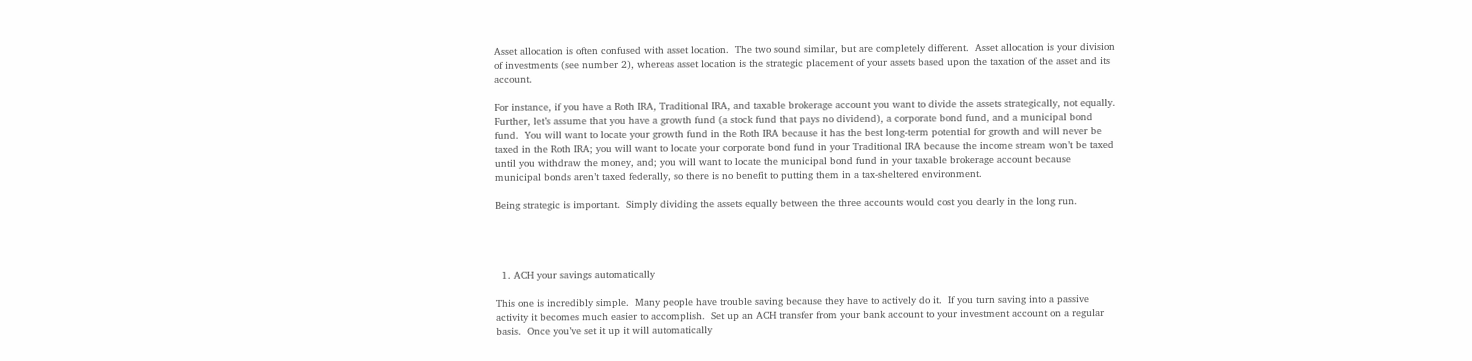Asset allocation is often confused with asset location.  The two sound similar, but are completely different.  Asset allocation is your division of investments (see number 2), whereas asset location is the strategic placement of your assets based upon the taxation of the asset and its account.

For instance, if you have a Roth IRA, Traditional IRA, and taxable brokerage account you want to divide the assets strategically, not equally.  Further, let’s assume that you have a growth fund (a stock fund that pays no dividend), a corporate bond fund, and a municipal bond fund.  You will want to locate your growth fund in the Roth IRA because it has the best long-term potential for growth and will never be taxed in the Roth IRA; you will want to locate your corporate bond fund in your Traditional IRA because the income stream won’t be taxed until you withdraw the money, and; you will want to locate the municipal bond fund in your taxable brokerage account because municipal bonds aren’t taxed federally, so there is no benefit to putting them in a tax-sheltered environment.

Being strategic is important.  Simply dividing the assets equally between the three accounts would cost you dearly in the long run.




  1. ACH your savings automatically

This one is incredibly simple.  Many people have trouble saving because they have to actively do it.  If you turn saving into a passive activity it becomes much easier to accomplish.  Set up an ACH transfer from your bank account to your investment account on a regular basis.  Once you’ve set it up it will automatically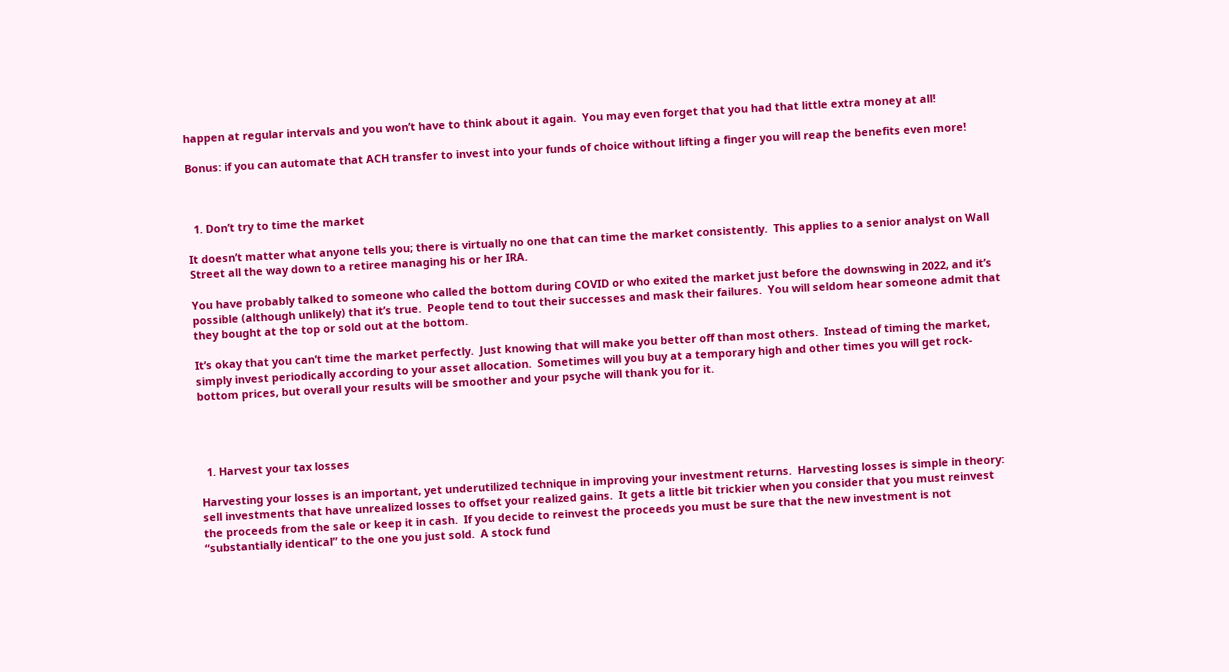happen at regular intervals and you won’t have to think about it again.  You may even forget that you had that little extra money at all!

Bonus: if you can automate that ACH transfer to invest into your funds of choice without lifting a finger you will reap the benefits even more!



  1. Don’t try to time the market

It doesn’t matter what anyone tells you; there is virtually no one that can time the market consistently.  This applies to a senior analyst on Wall Street all the way down to a retiree managing his or her IRA.

You have probably talked to someone who called the bottom during COVID or who exited the market just before the downswing in 2022, and it’s possible (although unlikely) that it’s true.  People tend to tout their successes and mask their failures.  You will seldom hear someone admit that they bought at the top or sold out at the bottom.

It’s okay that you can’t time the market perfectly.  Just knowing that will make you better off than most others.  Instead of timing the market, simply invest periodically according to your asset allocation.  Sometimes will you buy at a temporary high and other times you will get rock-bottom prices, but overall your results will be smoother and your psyche will thank you for it.




  1. Harvest your tax losses

Harvesting your losses is an important, yet underutilized technique in improving your investment returns.  Harvesting losses is simple in theory: sell investments that have unrealized losses to offset your realized gains.  It gets a little bit trickier when you consider that you must reinvest the proceeds from the sale or keep it in cash.  If you decide to reinvest the proceeds you must be sure that the new investment is not “substantially identical” to the one you just sold.  A stock fund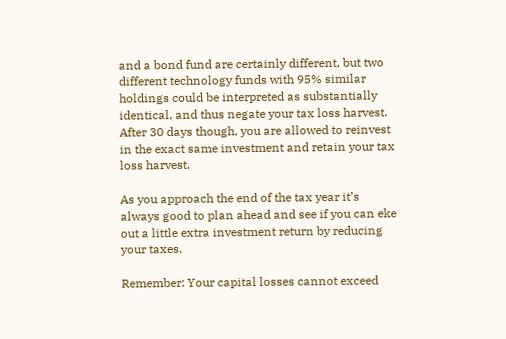and a bond fund are certainly different, but two different technology funds with 95% similar holdings could be interpreted as substantially identical, and thus negate your tax loss harvest.  After 30 days though, you are allowed to reinvest in the exact same investment and retain your tax loss harvest.

As you approach the end of the tax year it’s always good to plan ahead and see if you can eke out a little extra investment return by reducing your taxes.

Remember: Your capital losses cannot exceed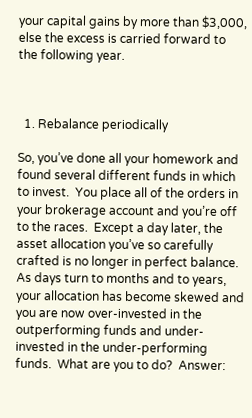your capital gains by more than $3,000, else the excess is carried forward to the following year.



  1. Rebalance periodically

So, you’ve done all your homework and found several different funds in which to invest.  You place all of the orders in your brokerage account and you’re off to the races.  Except a day later, the asset allocation you’ve so carefully crafted is no longer in perfect balance.  As days turn to months and to years, your allocation has become skewed and you are now over-invested in the outperforming funds and under-invested in the under-performing funds.  What are you to do?  Answer: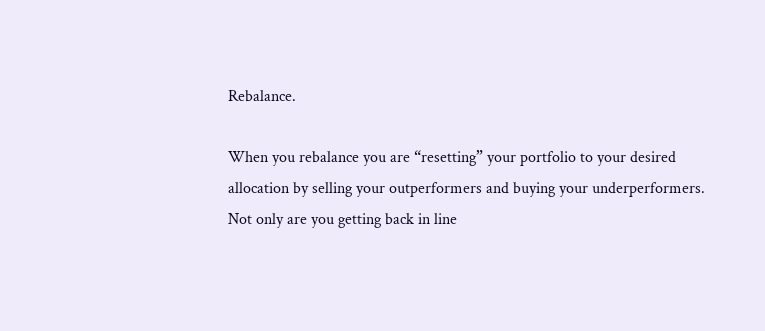Rebalance.

When you rebalance you are “resetting” your portfolio to your desired allocation by selling your outperformers and buying your underperformers.  Not only are you getting back in line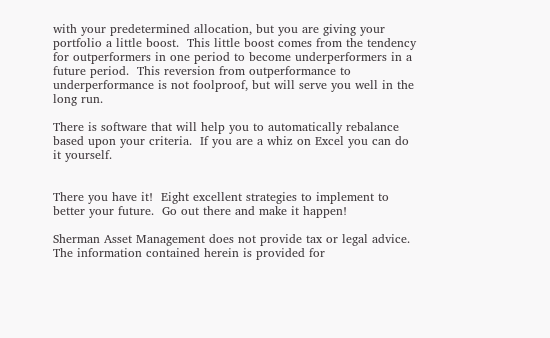with your predetermined allocation, but you are giving your portfolio a little boost.  This little boost comes from the tendency for outperformers in one period to become underperformers in a future period.  This reversion from outperformance to underperformance is not foolproof, but will serve you well in the long run.

There is software that will help you to automatically rebalance based upon your criteria.  If you are a whiz on Excel you can do it yourself.


There you have it!  Eight excellent strategies to implement to better your future.  Go out there and make it happen!

Sherman Asset Management does not provide tax or legal advice.  The information contained herein is provided for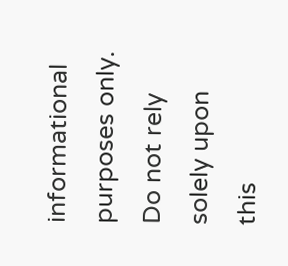informational purposes only.  Do not rely solely upon this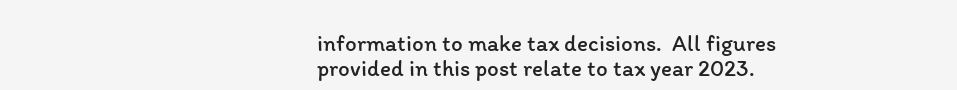information to make tax decisions.  All figures provided in this post relate to tax year 2023.